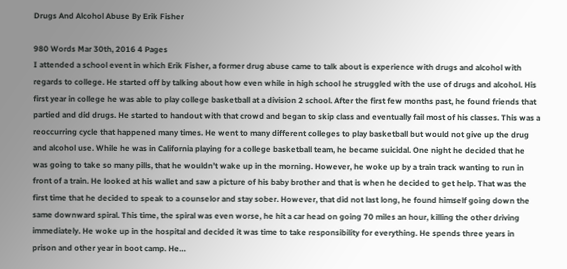Drugs And Alcohol Abuse By Erik Fisher

980 Words Mar 30th, 2016 4 Pages
I attended a school event in which Erik Fisher, a former drug abuse came to talk about is experience with drugs and alcohol with regards to college. He started off by talking about how even while in high school he struggled with the use of drugs and alcohol. His first year in college he was able to play college basketball at a division 2 school. After the first few months past, he found friends that partied and did drugs. He started to handout with that crowd and began to skip class and eventually fail most of his classes. This was a reoccurring cycle that happened many times. He went to many different colleges to play basketball but would not give up the drug and alcohol use. While he was in California playing for a college basketball team, he became suicidal. One night he decided that he was going to take so many pills, that he wouldn’t wake up in the morning. However, he woke up by a train track wanting to run in front of a train. He looked at his wallet and saw a picture of his baby brother and that is when he decided to get help. That was the first time that he decided to speak to a counselor and stay sober. However, that did not last long, he found himself going down the same downward spiral. This time, the spiral was even worse, he hit a car head on going 70 miles an hour, killing the other driving immediately. He woke up in the hospital and decided it was time to take responsibility for everything. He spends three years in prison and other year in boot camp. He…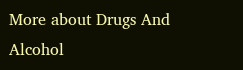More about Drugs And Alcohol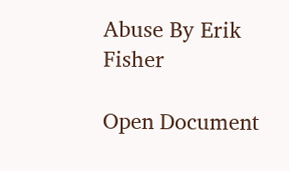Abuse By Erik Fisher

Open Document